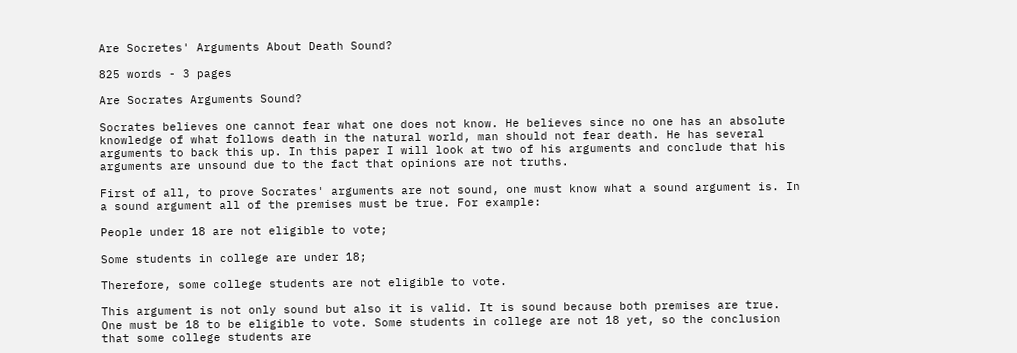Are Socretes' Arguments About Death Sound?

825 words - 3 pages

Are Socrates Arguments Sound?

Socrates believes one cannot fear what one does not know. He believes since no one has an absolute knowledge of what follows death in the natural world, man should not fear death. He has several arguments to back this up. In this paper I will look at two of his arguments and conclude that his arguments are unsound due to the fact that opinions are not truths.

First of all, to prove Socrates' arguments are not sound, one must know what a sound argument is. In a sound argument all of the premises must be true. For example:

People under 18 are not eligible to vote;

Some students in college are under 18;

Therefore, some college students are not eligible to vote.

This argument is not only sound but also it is valid. It is sound because both premises are true. One must be 18 to be eligible to vote. Some students in college are not 18 yet, so the conclusion that some college students are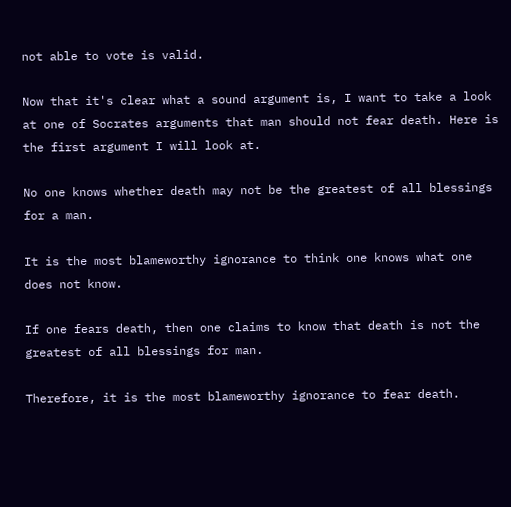not able to vote is valid.

Now that it's clear what a sound argument is, I want to take a look at one of Socrates arguments that man should not fear death. Here is the first argument I will look at.

No one knows whether death may not be the greatest of all blessings for a man.

It is the most blameworthy ignorance to think one knows what one does not know.

If one fears death, then one claims to know that death is not the greatest of all blessings for man.

Therefore, it is the most blameworthy ignorance to fear death.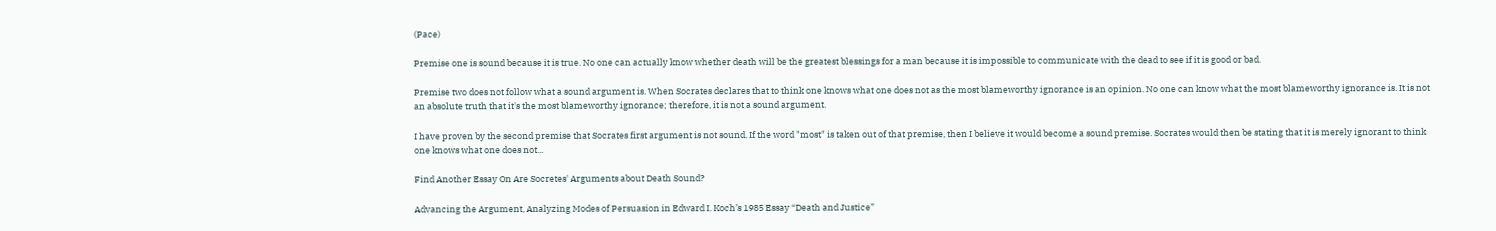(Pace)

Premise one is sound because it is true. No one can actually know whether death will be the greatest blessings for a man because it is impossible to communicate with the dead to see if it is good or bad.

Premise two does not follow what a sound argument is. When Socrates declares that to think one knows what one does not as the most blameworthy ignorance is an opinion. No one can know what the most blameworthy ignorance is. It is not an absolute truth that it's the most blameworthy ignorance; therefore, it is not a sound argument.

I have proven by the second premise that Socrates first argument is not sound. If the word "most" is taken out of that premise, then I believe it would become a sound premise. Socrates would then be stating that it is merely ignorant to think one knows what one does not...

Find Another Essay On Are Socretes' Arguments about Death Sound?

Advancing the Argument, Analyzing Modes of Persuasion in Edward I. Koch’s 1985 Essay “Death and Justice”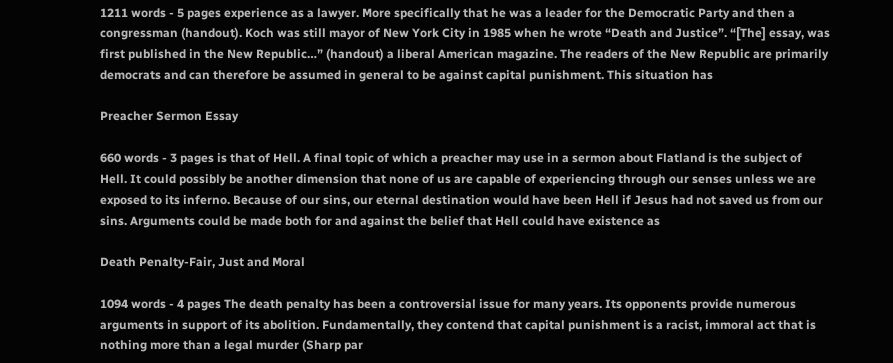1211 words - 5 pages experience as a lawyer. More specifically that he was a leader for the Democratic Party and then a congressman (handout). Koch was still mayor of New York City in 1985 when he wrote “Death and Justice”. “[The] essay, was first published in the New Republic…” (handout) a liberal American magazine. The readers of the New Republic are primarily democrats and can therefore be assumed in general to be against capital punishment. This situation has

Preacher Sermon Essay

660 words - 3 pages is that of Hell. A final topic of which a preacher may use in a sermon about Flatland is the subject of Hell. It could possibly be another dimension that none of us are capable of experiencing through our senses unless we are exposed to its inferno. Because of our sins, our eternal destination would have been Hell if Jesus had not saved us from our sins. Arguments could be made both for and against the belief that Hell could have existence as

Death Penalty-Fair, Just and Moral

1094 words - 4 pages The death penalty has been a controversial issue for many years. Its opponents provide numerous arguments in support of its abolition. Fundamentally, they contend that capital punishment is a racist, immoral act that is nothing more than a legal murder (Sharp par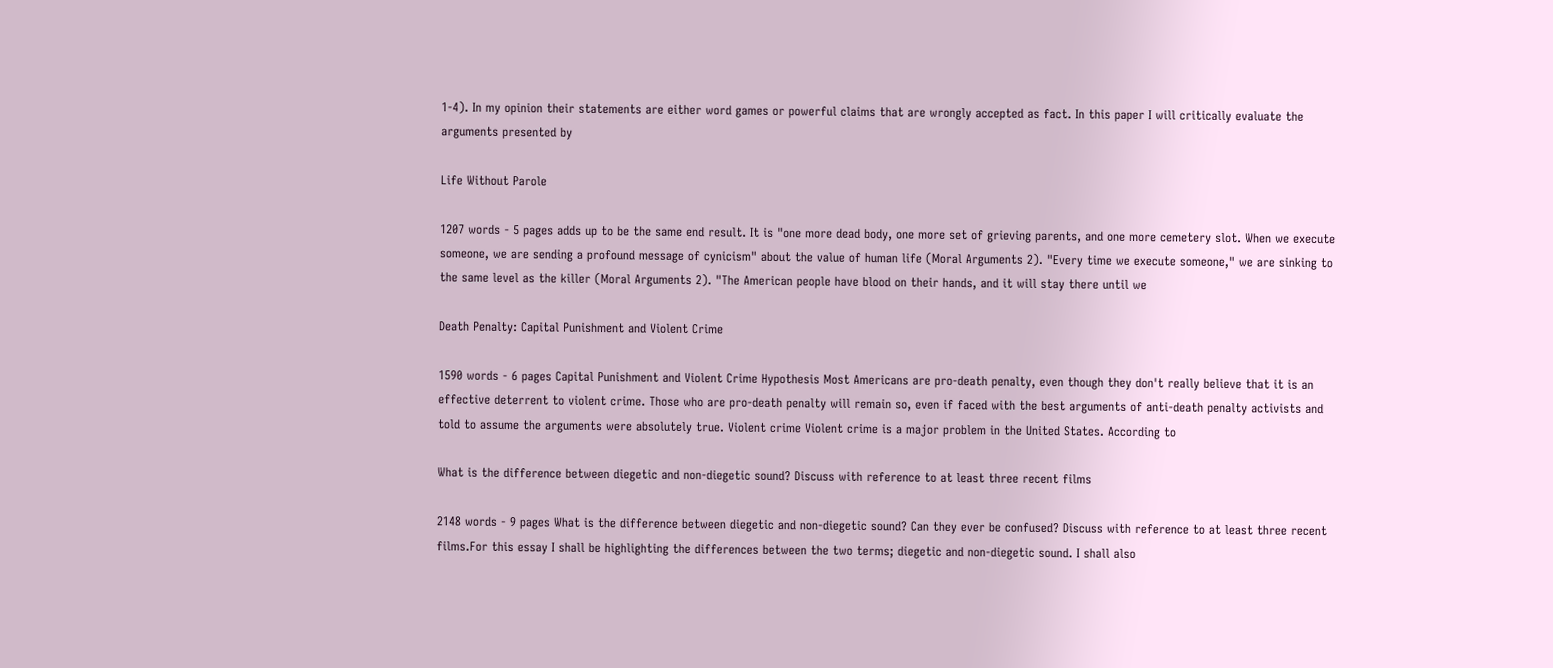1-4). In my opinion their statements are either word games or powerful claims that are wrongly accepted as fact. In this paper I will critically evaluate the arguments presented by

Life Without Parole

1207 words - 5 pages adds up to be the same end result. It is "one more dead body, one more set of grieving parents, and one more cemetery slot. When we execute someone, we are sending a profound message of cynicism" about the value of human life (Moral Arguments 2). "Every time we execute someone," we are sinking to the same level as the killer (Moral Arguments 2). "The American people have blood on their hands, and it will stay there until we

Death Penalty: Capital Punishment and Violent Crime

1590 words - 6 pages Capital Punishment and Violent Crime Hypothesis Most Americans are pro-death penalty, even though they don't really believe that it is an effective deterrent to violent crime. Those who are pro-death penalty will remain so, even if faced with the best arguments of anti-death penalty activists and told to assume the arguments were absolutely true. Violent crime Violent crime is a major problem in the United States. According to

What is the difference between diegetic and non-diegetic sound? Discuss with reference to at least three recent films

2148 words - 9 pages What is the difference between diegetic and non-diegetic sound? Can they ever be confused? Discuss with reference to at least three recent films.For this essay I shall be highlighting the differences between the two terms; diegetic and non-diegetic sound. I shall also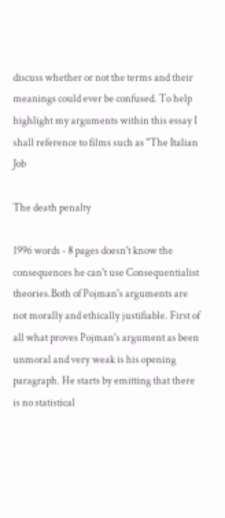discuss whether or not the terms and their meanings could ever be confused. To help highlight my arguments within this essay I shall reference to films such as "The Italian Job

The death penalty

1996 words - 8 pages doesn't know the consequences he can't use Consequentialist theories.Both of Pojman's arguments are not morally and ethically justifiable. First of all what proves Pojman's argument as been unmoral and very weak is his opening paragraph. He starts by emitting that there is no statistical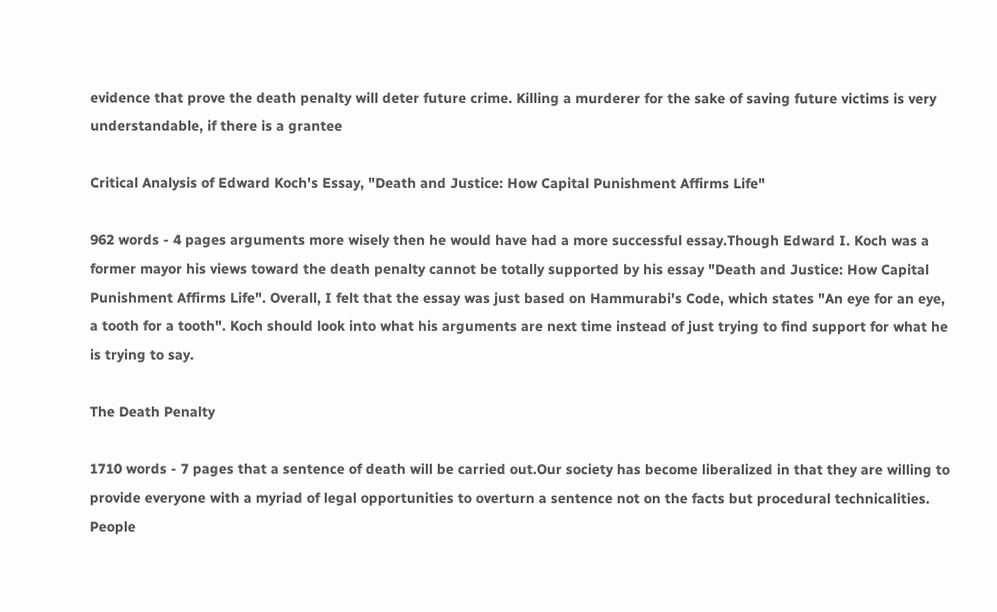evidence that prove the death penalty will deter future crime. Killing a murderer for the sake of saving future victims is very understandable, if there is a grantee

Critical Analysis of Edward Koch's Essay, "Death and Justice: How Capital Punishment Affirms Life"

962 words - 4 pages arguments more wisely then he would have had a more successful essay.Though Edward I. Koch was a former mayor his views toward the death penalty cannot be totally supported by his essay "Death and Justice: How Capital Punishment Affirms Life". Overall, I felt that the essay was just based on Hammurabi's Code, which states "An eye for an eye, a tooth for a tooth". Koch should look into what his arguments are next time instead of just trying to find support for what he is trying to say.

The Death Penalty

1710 words - 7 pages that a sentence of death will be carried out.Our society has become liberalized in that they are willing to provide everyone with a myriad of legal opportunities to overturn a sentence not on the facts but procedural technicalities. People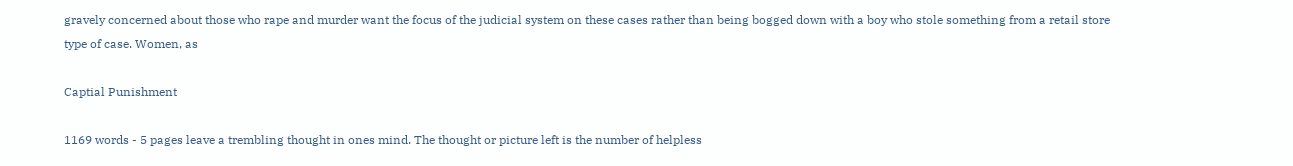gravely concerned about those who rape and murder want the focus of the judicial system on these cases rather than being bogged down with a boy who stole something from a retail store type of case. Women, as

Captial Punishment

1169 words - 5 pages leave a trembling thought in ones mind. The thought or picture left is the number of helpless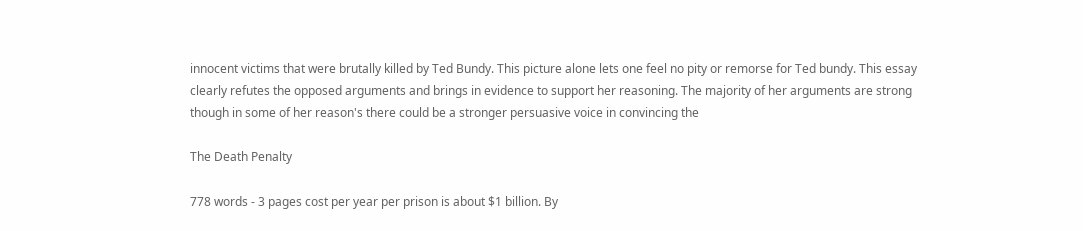innocent victims that were brutally killed by Ted Bundy. This picture alone lets one feel no pity or remorse for Ted bundy. This essay clearly refutes the opposed arguments and brings in evidence to support her reasoning. The majority of her arguments are strong though in some of her reason's there could be a stronger persuasive voice in convincing the

The Death Penalty

778 words - 3 pages cost per year per prison is about $1 billion. By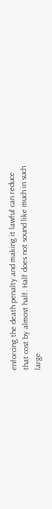enforcing the death penalty and making it lawful can reduce that cost by almost half. Half does not sound like much in such large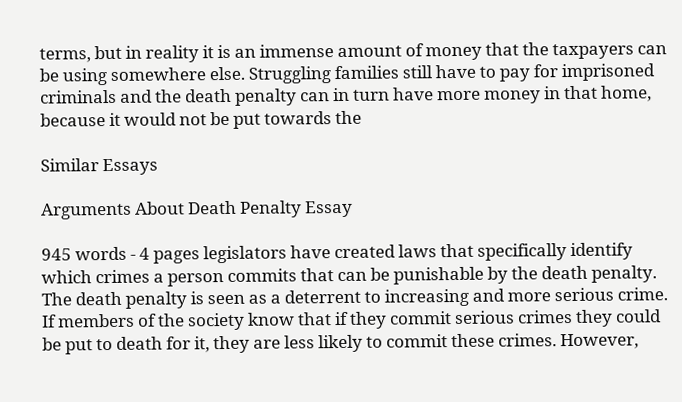terms, but in reality it is an immense amount of money that the taxpayers can be using somewhere else. Struggling families still have to pay for imprisoned criminals and the death penalty can in turn have more money in that home, because it would not be put towards the

Similar Essays

Arguments About Death Penalty Essay

945 words - 4 pages legislators have created laws that specifically identify which crimes a person commits that can be punishable by the death penalty. The death penalty is seen as a deterrent to increasing and more serious crime. If members of the society know that if they commit serious crimes they could be put to death for it, they are less likely to commit these crimes. However,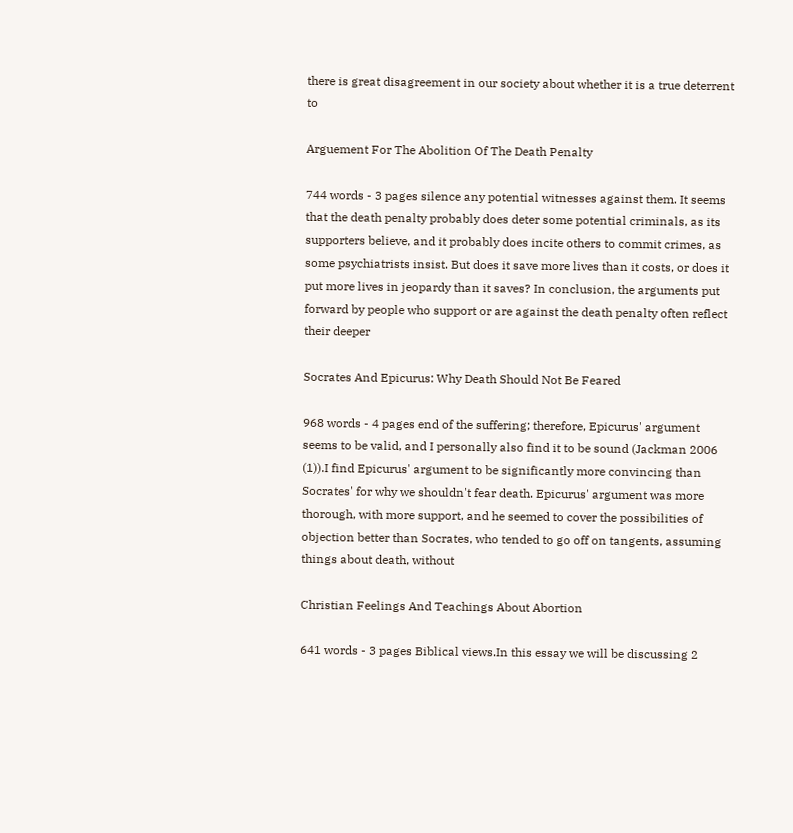there is great disagreement in our society about whether it is a true deterrent to

Arguement For The Abolition Of The Death Penalty

744 words - 3 pages silence any potential witnesses against them. It seems that the death penalty probably does deter some potential criminals, as its supporters believe, and it probably does incite others to commit crimes, as some psychiatrists insist. But does it save more lives than it costs, or does it put more lives in jeopardy than it saves? In conclusion, the arguments put forward by people who support or are against the death penalty often reflect their deeper

Socrates And Epicurus: Why Death Should Not Be Feared

968 words - 4 pages end of the suffering; therefore, Epicurus' argument seems to be valid, and I personally also find it to be sound (Jackman 2006 (1)).I find Epicurus' argument to be significantly more convincing than Socrates' for why we shouldn't fear death. Epicurus' argument was more thorough, with more support, and he seemed to cover the possibilities of objection better than Socrates, who tended to go off on tangents, assuming things about death, without

Christian Feelings And Teachings About Abortion

641 words - 3 pages Biblical views.In this essay we will be discussing 2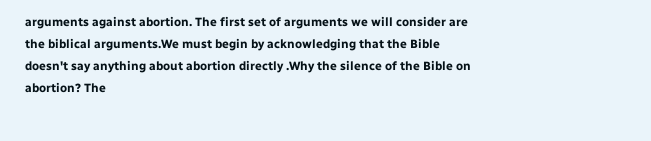arguments against abortion. The first set of arguments we will consider are the biblical arguments.We must begin by acknowledging that the Bible doesn't say anything about abortion directly .Why the silence of the Bible on abortion? The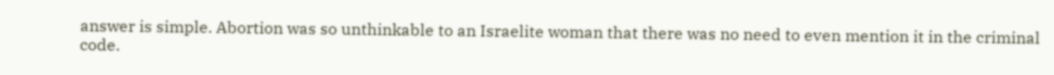answer is simple. Abortion was so unthinkable to an Israelite woman that there was no need to even mention it in the criminal code.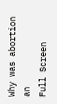Why was abortion an
Full Screen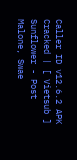Caller ID v12.6.2 APK Cracked | [ Vietsub ] Sunflower - Post Malone, Swae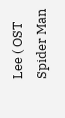Lee ( OST Spider Man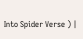Into Spider Verse ) |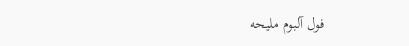فول آلبوم مليحه